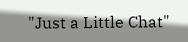"Just a Little Chat"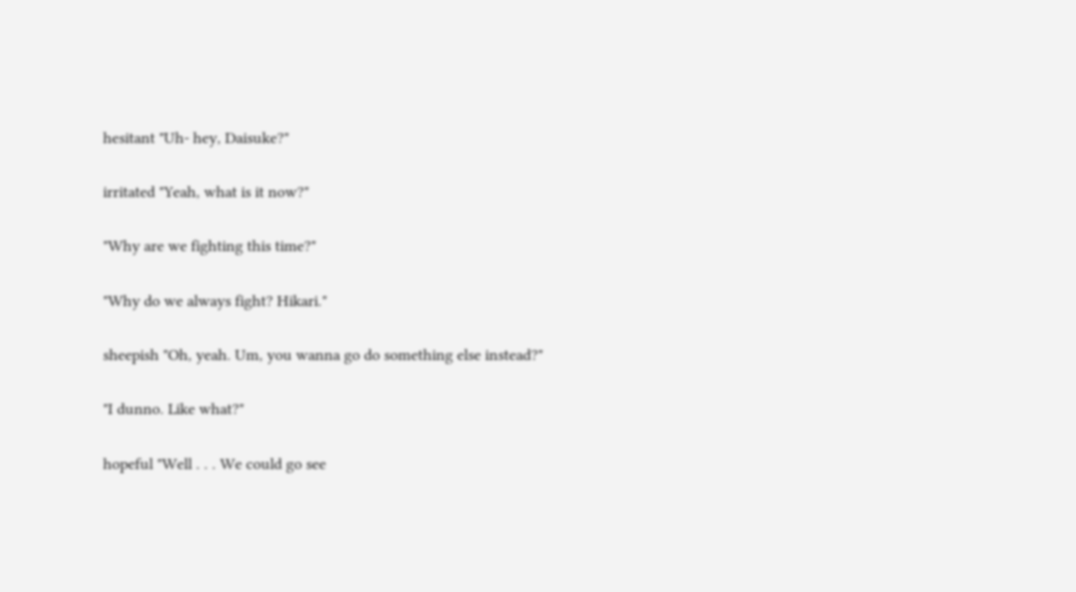hesitant "Uh- hey, Daisuke?"

irritated "Yeah, what is it now?"

"Why are we fighting this time?"

"Why do we always fight? Hikari."

sheepish "Oh, yeah. Um, you wanna go do something else instead?"

"I dunno. Like what?"

hopeful "Well . . . We could go see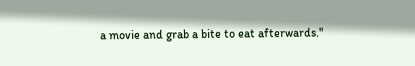a movie and grab a bite to eat afterwards."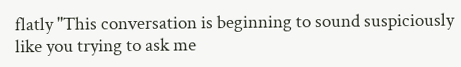flatly "This conversation is beginning to sound suspiciously like you trying to ask me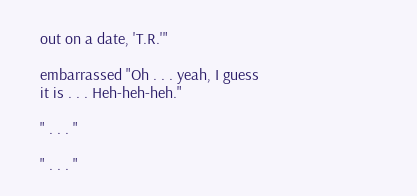out on a date, 'T.R.'"

embarrassed "Oh . . . yeah, I guess it is . . . Heh-heh-heh."

" . . . "

" . . . "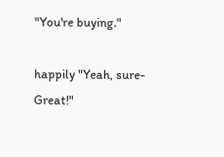"You're buying."

happily "Yeah, sure- Great!"